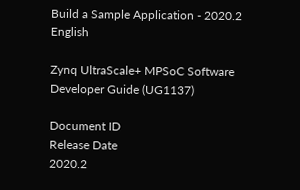Build a Sample Application - 2020.2 English

Zynq UltraScale+ MPSoC Software Developer Guide (UG1137)

Document ID
Release Date
2020.2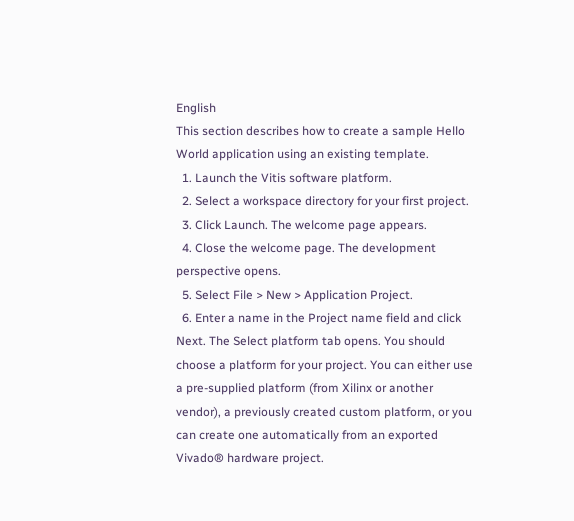English
This section describes how to create a sample Hello World application using an existing template.
  1. Launch the Vitis software platform.
  2. Select a workspace directory for your first project.
  3. Click Launch. The welcome page appears.
  4. Close the welcome page. The development perspective opens.
  5. Select File > New > Application Project.
  6. Enter a name in the Project name field and click Next. The Select platform tab opens. You should choose a platform for your project. You can either use a pre-supplied platform (from Xilinx or another vendor), a previously created custom platform, or you can create one automatically from an exported Vivado® hardware project.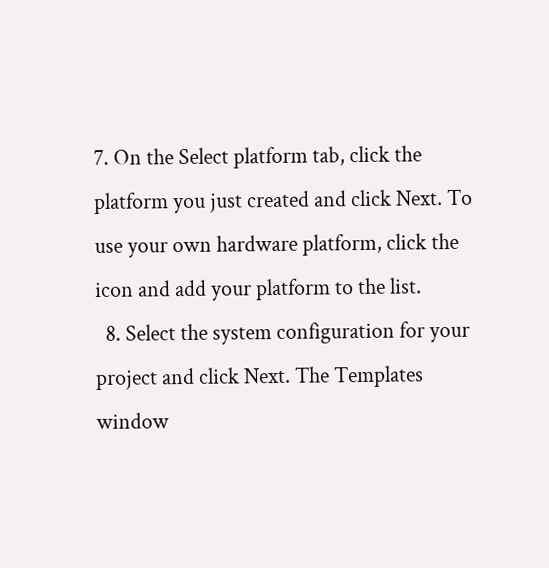7. On the Select platform tab, click the platform you just created and click Next. To use your own hardware platform, click the icon and add your platform to the list.
  8. Select the system configuration for your project and click Next. The Templates window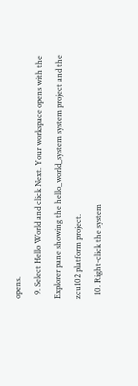opens.
  9. Select Hello World and click Next. Your workspace opens with the Explorer pane showing the hello_world_system system project and the zcu102 platform project.
  10. Right-click the system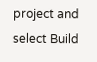project and select Build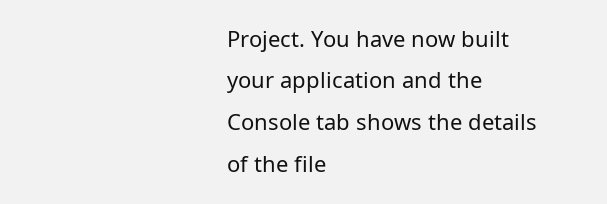Project. You have now built your application and the Console tab shows the details of the file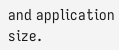and application size.